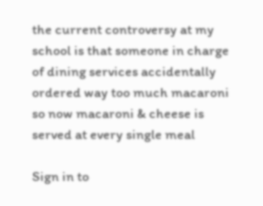the current controversy at my school is that someone in charge of dining services accidentally ordered way too much macaroni so now macaroni & cheese is served at every single meal

Sign in to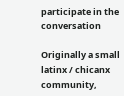participate in the conversation

Originally a small latinx / chicanx community,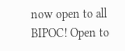now open to all BIPOC! Open to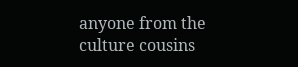anyone from the culture cousins